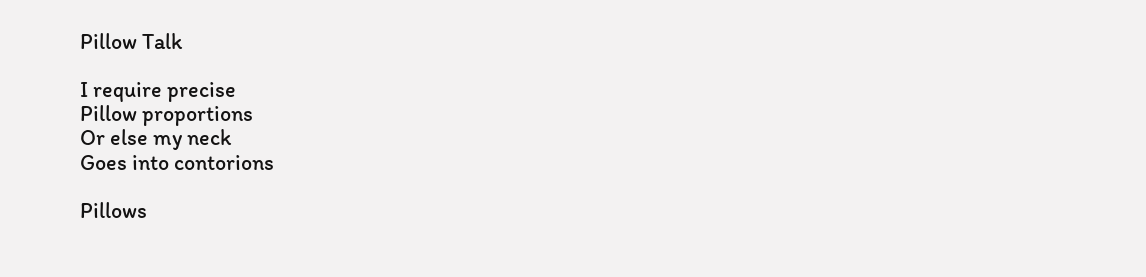Pillow Talk

I require precise
Pillow proportions
Or else my neck
Goes into contorions

Pillows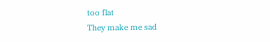too flat
They make me sad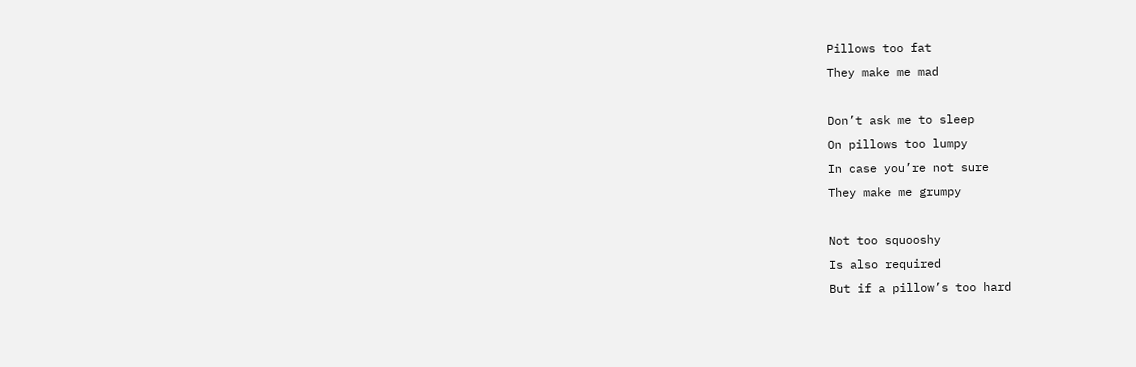Pillows too fat
They make me mad

Don’t ask me to sleep
On pillows too lumpy
In case you’re not sure
They make me grumpy

Not too squooshy
Is also required
But if a pillow’s too hard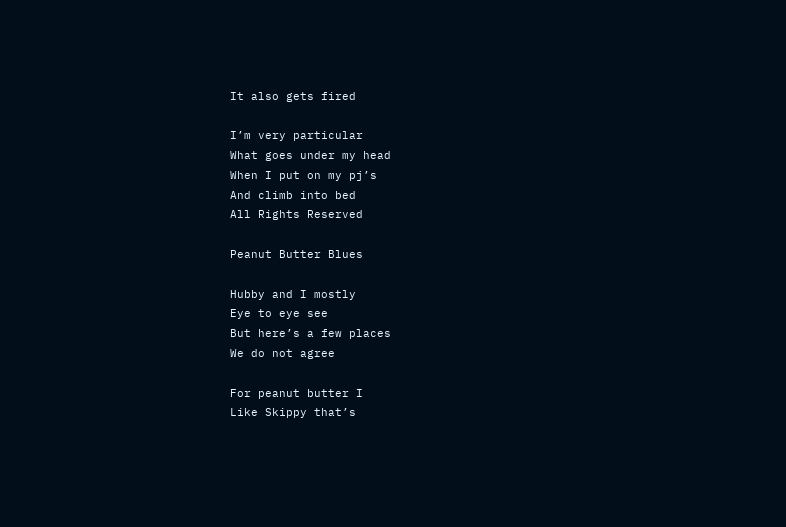It also gets fired

I’m very particular
What goes under my head
When I put on my pj’s
And climb into bed
All Rights Reserved

Peanut Butter Blues

Hubby and I mostly
Eye to eye see
But here’s a few places
We do not agree

For peanut butter I
Like Skippy that’s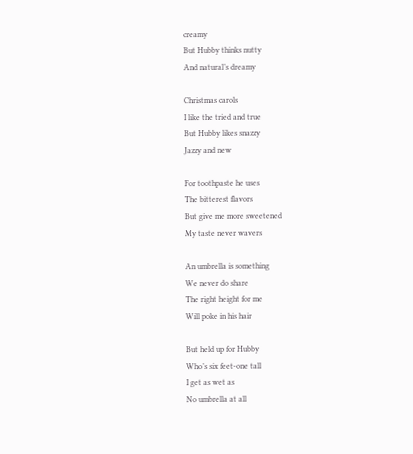creamy
But Hubby thinks nutty
And natural’s dreamy

Christmas carols
I like the tried and true
But Hubby likes snazzy
Jazzy and new

For toothpaste he uses
The bitterest flavors
But give me more sweetened
My taste never wavers

An umbrella is something
We never do share
The right height for me
Will poke in his hair

But held up for Hubby
Who’s six feet-one tall
I get as wet as
No umbrella at all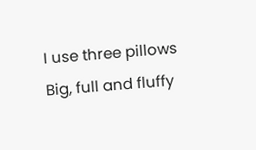I use three pillows
Big, full and fluffy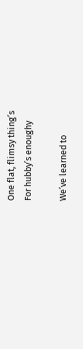One flat, flimsy thing’s
For hubby’s enoughy

We’ve learned to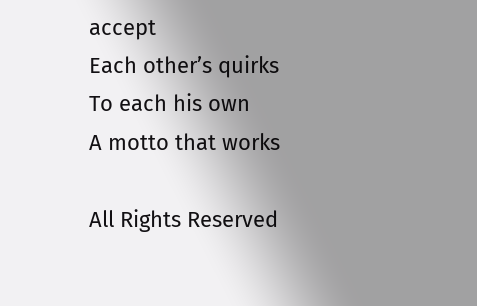accept
Each other’s quirks
To each his own
A motto that works

All Rights Reserved